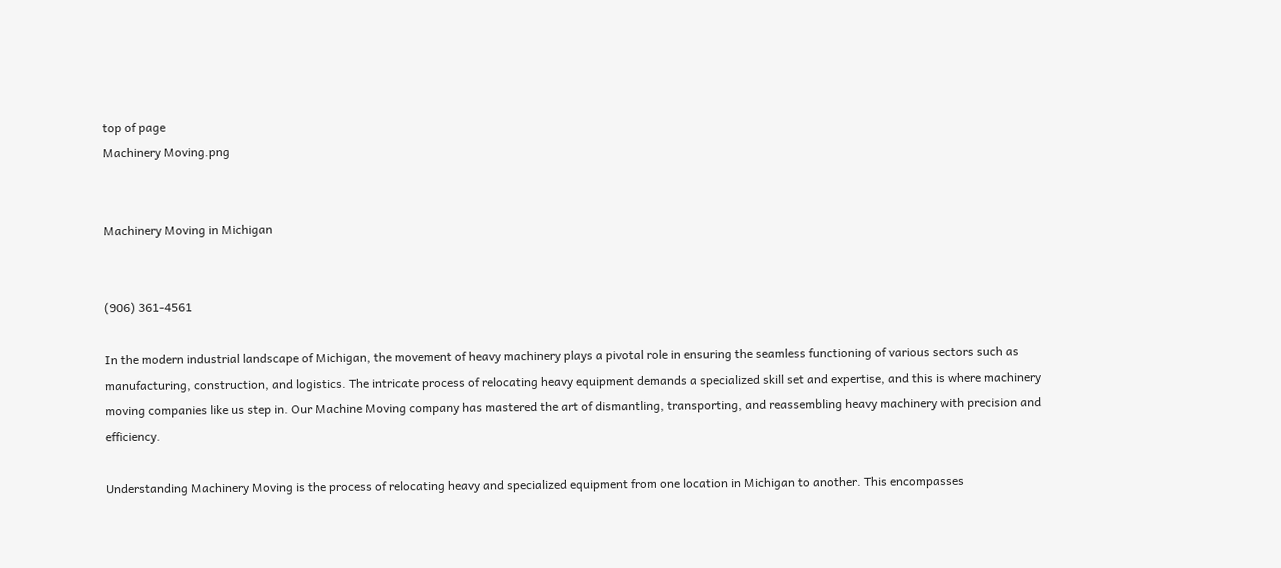top of page
Machinery Moving.png


Machinery Moving in Michigan


(906) 361-4561

In the modern industrial landscape of Michigan, the movement of heavy machinery plays a pivotal role in ensuring the seamless functioning of various sectors such as manufacturing, construction, and logistics. The intricate process of relocating heavy equipment demands a specialized skill set and expertise, and this is where machinery moving companies like us step in. Our Machine Moving company has mastered the art of dismantling, transporting, and reassembling heavy machinery with precision and efficiency.

Understanding Machinery Moving is the process of relocating heavy and specialized equipment from one location in Michigan to another. This encompasses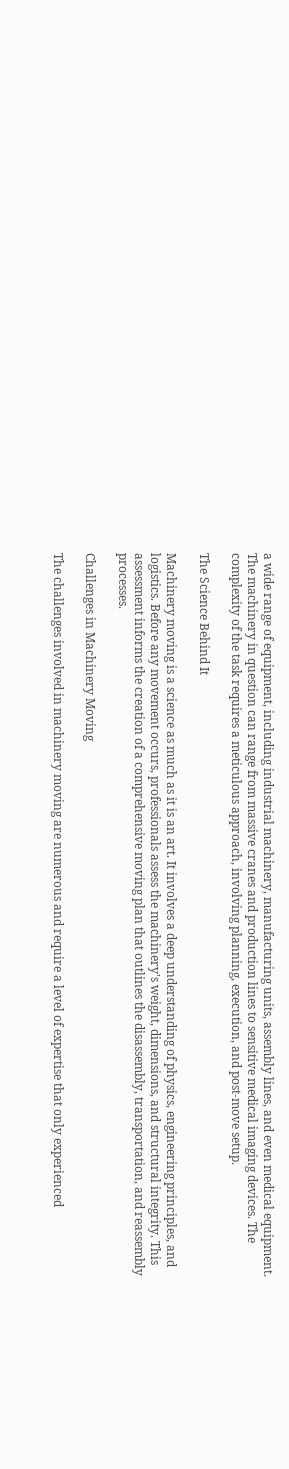a wide range of equipment, including industrial machinery, manufacturing units, assembly lines, and even medical equipment. The machinery in question can range from massive cranes and production lines to sensitive medical imaging devices. The complexity of the task requires a meticulous approach, involving planning, execution, and post-move setup.

The Science Behind It

Machinery moving is a science as much as it is an art. It involves a deep understanding of physics, engineering principles, and logistics. Before any movement occurs, professionals assess the machinery's weight, dimensions, and structural integrity. This assessment informs the creation of a comprehensive moving plan that outlines the disassembly, transportation, and reassembly processes.

Challenges in Machinery Moving

The challenges involved in machinery moving are numerous and require a level of expertise that only experienced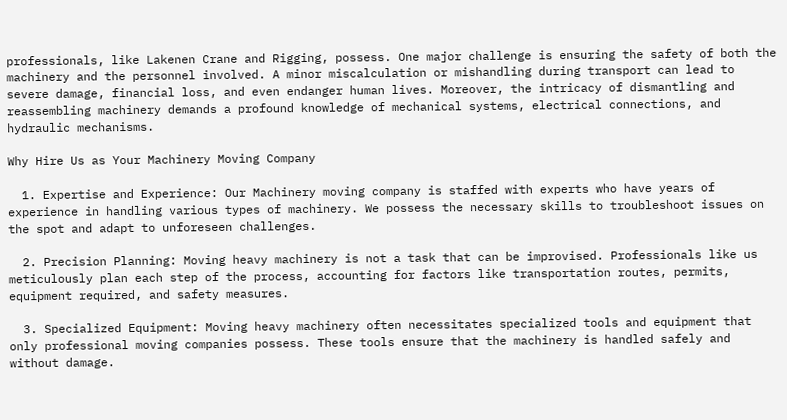professionals, like Lakenen Crane and Rigging, possess. One major challenge is ensuring the safety of both the machinery and the personnel involved. A minor miscalculation or mishandling during transport can lead to severe damage, financial loss, and even endanger human lives. Moreover, the intricacy of dismantling and reassembling machinery demands a profound knowledge of mechanical systems, electrical connections, and hydraulic mechanisms.

Why Hire Us as Your Machinery Moving Company

  1. Expertise and Experience: Our Machinery moving company is staffed with experts who have years of experience in handling various types of machinery. We possess the necessary skills to troubleshoot issues on the spot and adapt to unforeseen challenges.

  2. Precision Planning: Moving heavy machinery is not a task that can be improvised. Professionals like us  meticulously plan each step of the process, accounting for factors like transportation routes, permits, equipment required, and safety measures.

  3. Specialized Equipment: Moving heavy machinery often necessitates specialized tools and equipment that only professional moving companies possess. These tools ensure that the machinery is handled safely and without damage.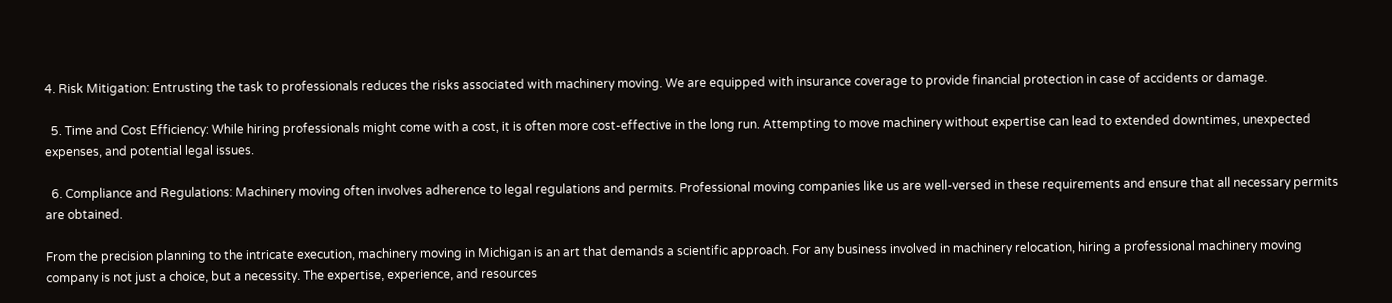4. Risk Mitigation: Entrusting the task to professionals reduces the risks associated with machinery moving. We are equipped with insurance coverage to provide financial protection in case of accidents or damage.

  5. Time and Cost Efficiency: While hiring professionals might come with a cost, it is often more cost-effective in the long run. Attempting to move machinery without expertise can lead to extended downtimes, unexpected expenses, and potential legal issues.

  6. Compliance and Regulations: Machinery moving often involves adherence to legal regulations and permits. Professional moving companies like us are well-versed in these requirements and ensure that all necessary permits are obtained.

From the precision planning to the intricate execution, machinery moving in Michigan is an art that demands a scientific approach. For any business involved in machinery relocation, hiring a professional machinery moving company is not just a choice, but a necessity. The expertise, experience, and resources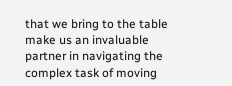that we bring to the table make us an invaluable partner in navigating the complex task of moving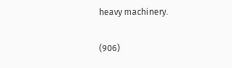heavy machinery.

(906)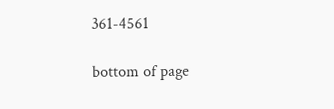361-4561

bottom of page